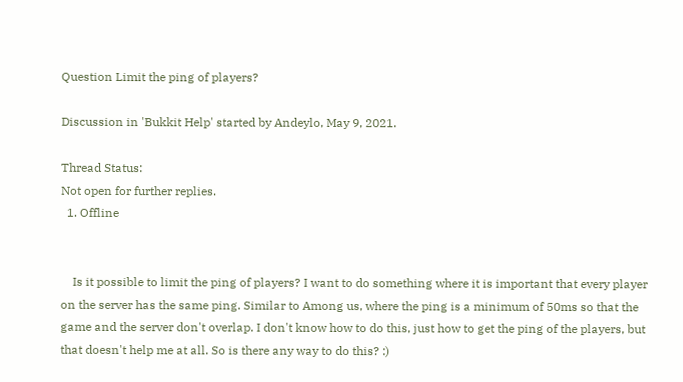Question Limit the ping of players?

Discussion in 'Bukkit Help' started by Andeylo, May 9, 2021.

Thread Status:
Not open for further replies.
  1. Offline


    Is it possible to limit the ping of players? I want to do something where it is important that every player on the server has the same ping. Similar to Among us, where the ping is a minimum of 50ms so that the game and the server don't overlap. I don't know how to do this, just how to get the ping of the players, but that doesn't help me at all. So is there any way to do this? :)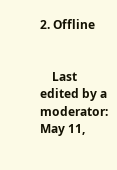2. Offline


    Last edited by a moderator: May 11,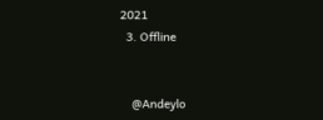2021
  3. Offline


    @Andeylo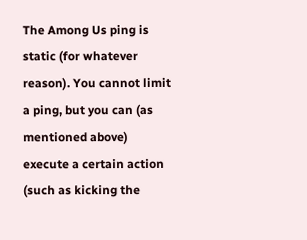The Among Us ping is static (for whatever reason). You cannot limit a ping, but you can (as mentioned above) execute a certain action (such as kicking the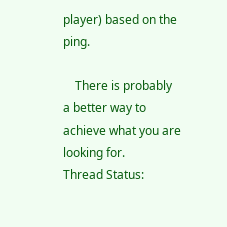player) based on the ping.

    There is probably a better way to achieve what you are looking for.
Thread Status: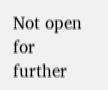Not open for further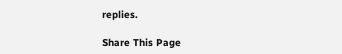replies.

Share This Page